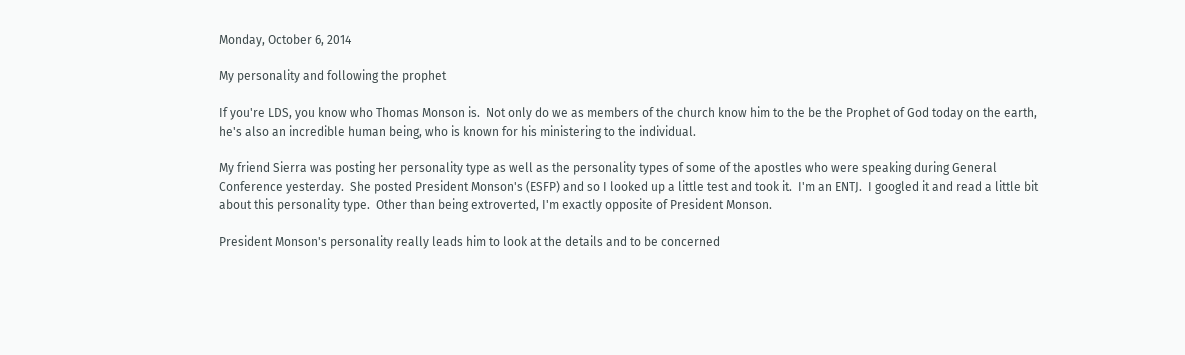Monday, October 6, 2014

My personality and following the prophet

If you're LDS, you know who Thomas Monson is.  Not only do we as members of the church know him to the be the Prophet of God today on the earth, he's also an incredible human being, who is known for his ministering to the individual.

My friend Sierra was posting her personality type as well as the personality types of some of the apostles who were speaking during General Conference yesterday.  She posted President Monson's (ESFP) and so I looked up a little test and took it.  I'm an ENTJ.  I googled it and read a little bit about this personality type.  Other than being extroverted, I'm exactly opposite of President Monson.

President Monson's personality really leads him to look at the details and to be concerned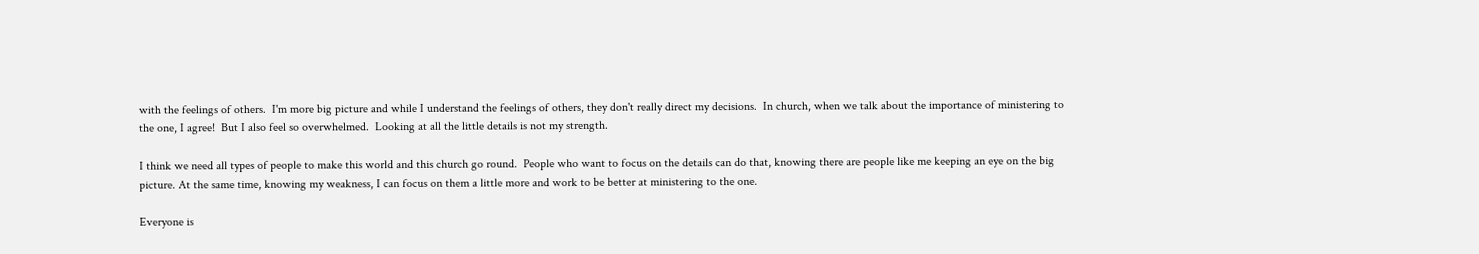with the feelings of others.  I'm more big picture and while I understand the feelings of others, they don't really direct my decisions.  In church, when we talk about the importance of ministering to the one, I agree!  But I also feel so overwhelmed.  Looking at all the little details is not my strength.

I think we need all types of people to make this world and this church go round.  People who want to focus on the details can do that, knowing there are people like me keeping an eye on the big picture. At the same time, knowing my weakness, I can focus on them a little more and work to be better at ministering to the one.

Everyone is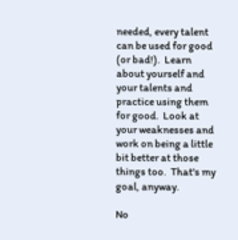needed, every talent can be used for good (or bad!).  Learn about yourself and your talents and practice using them for good.  Look at your weaknesses and work on being a little bit better at those things too.  That's my goal, anyway.

No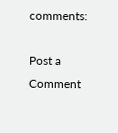comments:

Post a Comment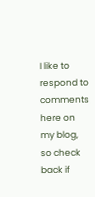I like to respond to comments here on my blog, so check back if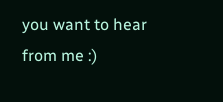you want to hear from me :)